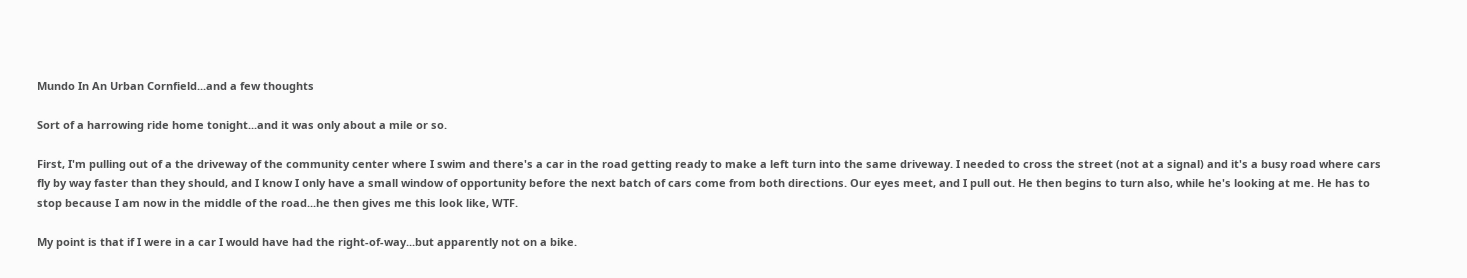Mundo In An Urban Cornfield...and a few thoughts

Sort of a harrowing ride home tonight...and it was only about a mile or so.

First, I'm pulling out of a the driveway of the community center where I swim and there's a car in the road getting ready to make a left turn into the same driveway. I needed to cross the street (not at a signal) and it's a busy road where cars fly by way faster than they should, and I know I only have a small window of opportunity before the next batch of cars come from both directions. Our eyes meet, and I pull out. He then begins to turn also, while he's looking at me. He has to stop because I am now in the middle of the road...he then gives me this look like, WTF.

My point is that if I were in a car I would have had the right-of-way...but apparently not on a bike.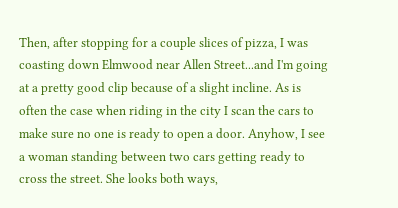Then, after stopping for a couple slices of pizza, I was coasting down Elmwood near Allen Street...and I'm going at a pretty good clip because of a slight incline. As is often the case when riding in the city I scan the cars to make sure no one is ready to open a door. Anyhow, I see a woman standing between two cars getting ready to cross the street. She looks both ways,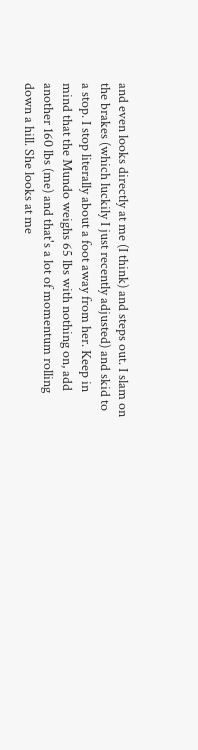and even looks directly at me (I think) and steps out. I slam on the brakes (which luckily I just recently adjusted) and skid to a stop. I stop literally about a foot away from her. Keep in mind that the Mundo weighs 65 lbs with nothing on, add another 160 lbs (me) and that's a lot of momentum rolling down a hill. She looks at me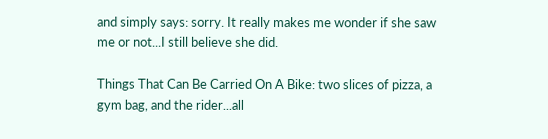and simply says: sorry. It really makes me wonder if she saw me or not...I still believe she did.

Things That Can Be Carried On A Bike: two slices of pizza, a gym bag, and the rider...all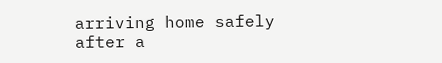arriving home safely after a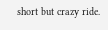short but crazy ride.